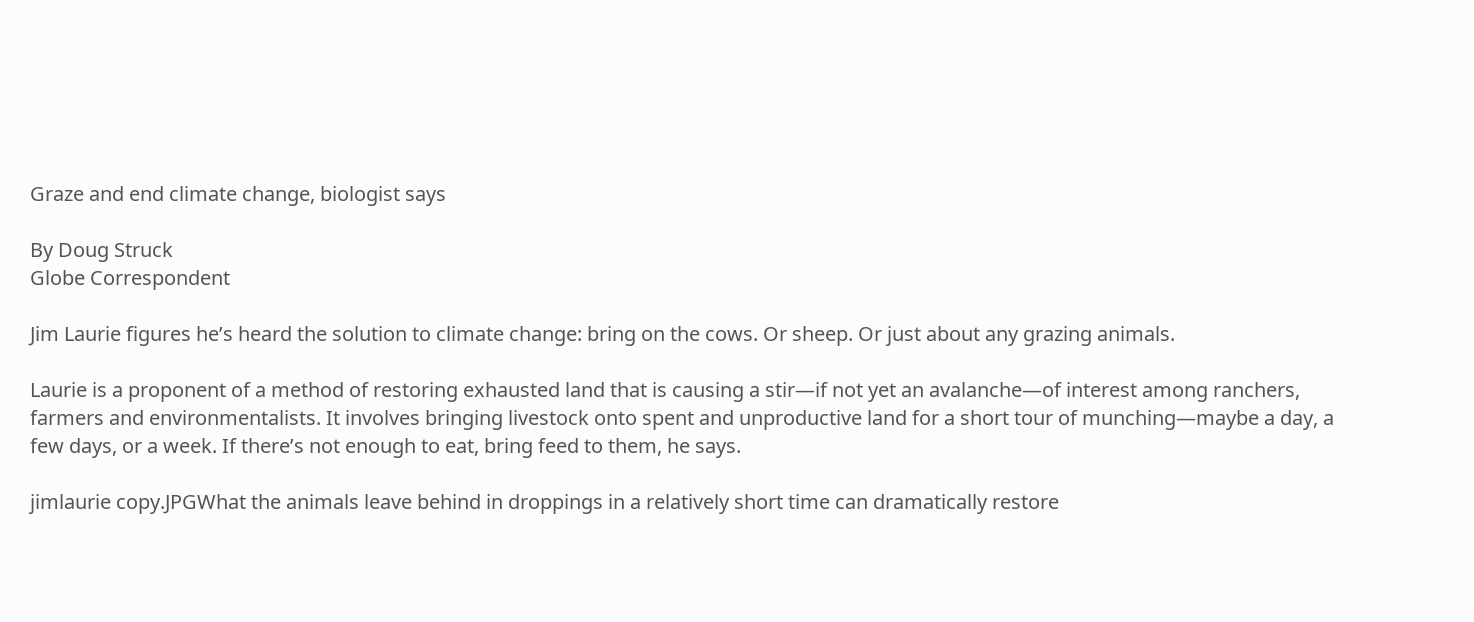Graze and end climate change, biologist says

By Doug Struck
Globe Correspondent

Jim Laurie figures he’s heard the solution to climate change: bring on the cows. Or sheep. Or just about any grazing animals.

Laurie is a proponent of a method of restoring exhausted land that is causing a stir—if not yet an avalanche—of interest among ranchers, farmers and environmentalists. It involves bringing livestock onto spent and unproductive land for a short tour of munching—maybe a day, a few days, or a week. If there’s not enough to eat, bring feed to them, he says.

jimlaurie copy.JPGWhat the animals leave behind in droppings in a relatively short time can dramatically restore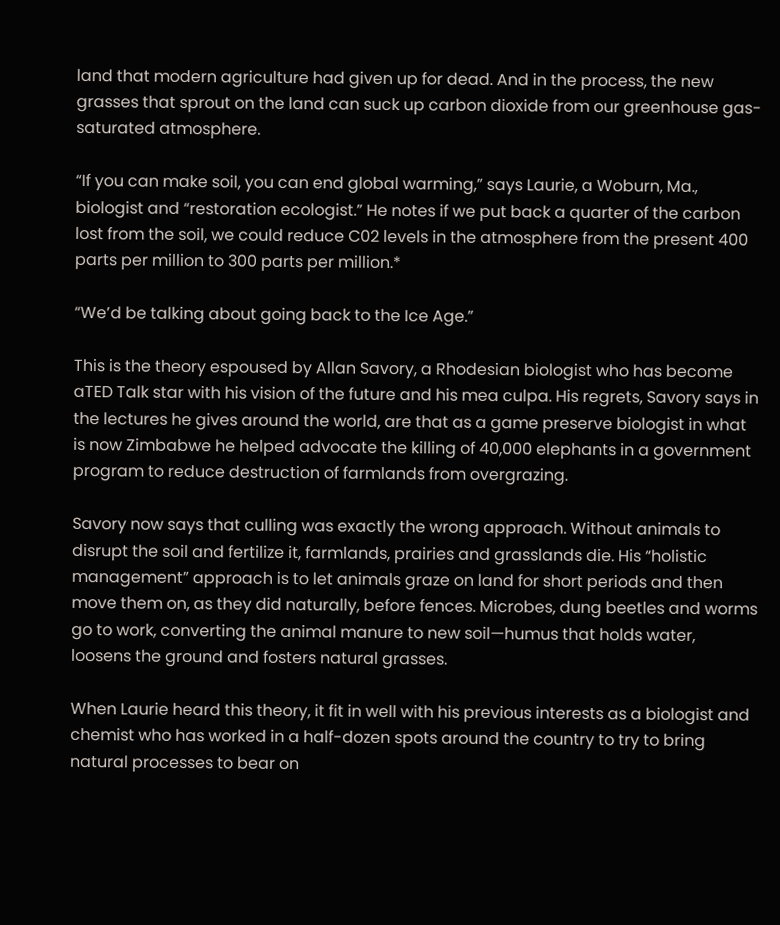land that modern agriculture had given up for dead. And in the process, the new grasses that sprout on the land can suck up carbon dioxide from our greenhouse gas-saturated atmosphere.

“If you can make soil, you can end global warming,” says Laurie, a Woburn, Ma., biologist and “restoration ecologist.” He notes if we put back a quarter of the carbon lost from the soil, we could reduce C02 levels in the atmosphere from the present 400 parts per million to 300 parts per million.*

“We’d be talking about going back to the Ice Age.”

This is the theory espoused by Allan Savory, a Rhodesian biologist who has become aTED Talk star with his vision of the future and his mea culpa. His regrets, Savory says in the lectures he gives around the world, are that as a game preserve biologist in what is now Zimbabwe he helped advocate the killing of 40,000 elephants in a government program to reduce destruction of farmlands from overgrazing.

Savory now says that culling was exactly the wrong approach. Without animals to disrupt the soil and fertilize it, farmlands, prairies and grasslands die. His “holistic management” approach is to let animals graze on land for short periods and then move them on, as they did naturally, before fences. Microbes, dung beetles and worms go to work, converting the animal manure to new soil—humus that holds water, loosens the ground and fosters natural grasses.

When Laurie heard this theory, it fit in well with his previous interests as a biologist and chemist who has worked in a half-dozen spots around the country to try to bring natural processes to bear on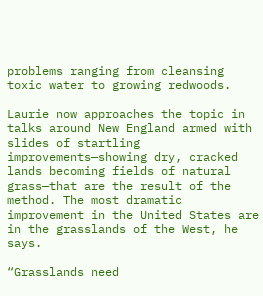problems ranging from cleansing toxic water to growing redwoods.

Laurie now approaches the topic in talks around New England armed with slides of startling improvements—showing dry, cracked lands becoming fields of natural grass—that are the result of the method. The most dramatic improvement in the United States are in the grasslands of the West, he says.

“Grasslands need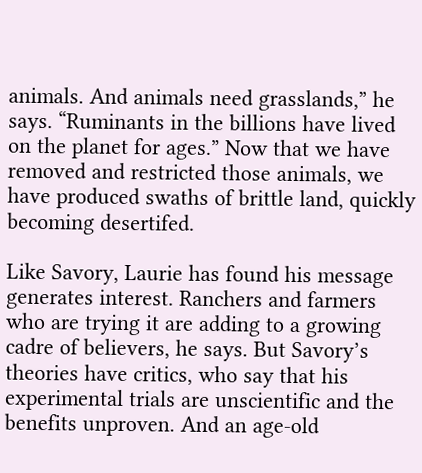animals. And animals need grasslands,” he says. “Ruminants in the billions have lived on the planet for ages.” Now that we have removed and restricted those animals, we have produced swaths of brittle land, quickly becoming desertifed.

Like Savory, Laurie has found his message generates interest. Ranchers and farmers who are trying it are adding to a growing cadre of believers, he says. But Savory’s theories have critics, who say that his experimental trials are unscientific and the benefits unproven. And an age-old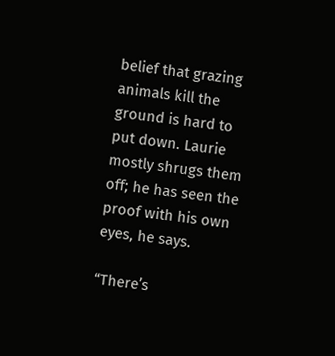belief that grazing animals kill the ground is hard to put down. Laurie mostly shrugs them off; he has seen the proof with his own eyes, he says.

“There’s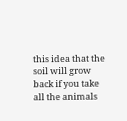this idea that the soil will grow back if you take all the animals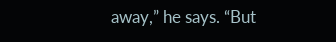away,” he says. “But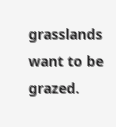grasslands want to be grazed.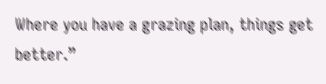Where you have a grazing plan, things get better.”